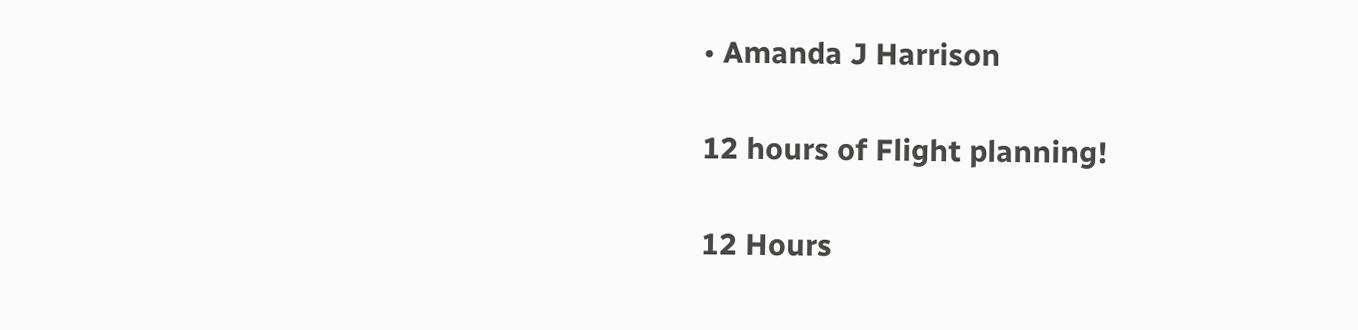• Amanda J Harrison

12 hours of Flight planning!

12 Hours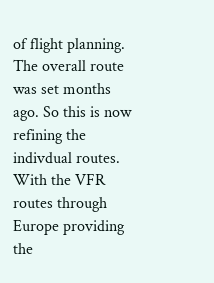of flight planning. The overall route was set months ago. So this is now refining the indivdual routes. With the VFR routes through Europe providing the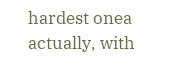hardest onea actually, with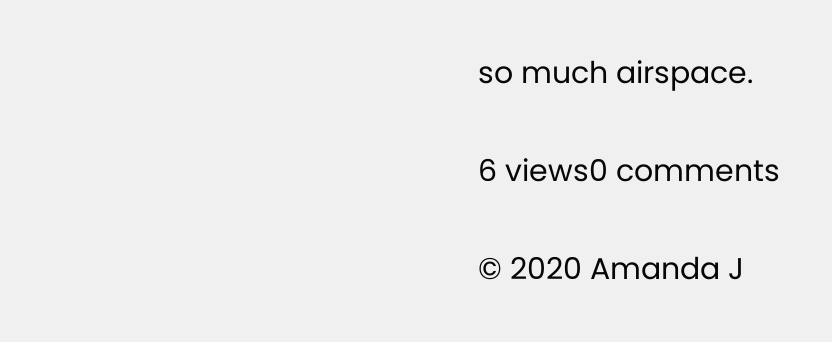so much airspace.

6 views0 comments

© 2020 Amanda J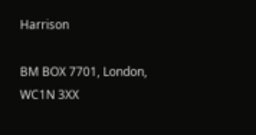Harrison

BM BOX 7701, London, WC1N 3XX